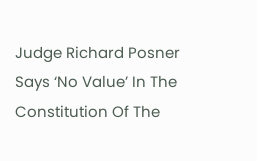Judge Richard Posner Says ‘No Value’ In The Constitution Of The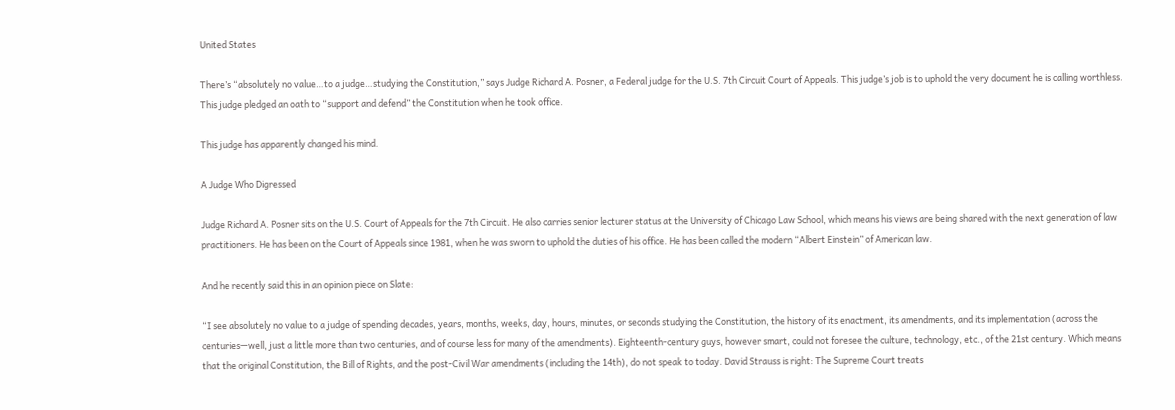United States

There’s “absolutely no value…to a judge…studying the Constitution,” says Judge Richard A. Posner, a Federal judge for the U.S. 7th Circuit Court of Appeals. This judge’s job is to uphold the very document he is calling worthless. This judge pledged an oath to “support and defend” the Constitution when he took office.

This judge has apparently changed his mind.

A Judge Who Digressed

Judge Richard A. Posner sits on the U.S. Court of Appeals for the 7th Circuit. He also carries senior lecturer status at the University of Chicago Law School, which means his views are being shared with the next generation of law practitioners. He has been on the Court of Appeals since 1981, when he was sworn to uphold the duties of his office. He has been called the modern “Albert Einstein” of American law.

And he recently said this in an opinion piece on Slate:

“I see absolutely no value to a judge of spending decades, years, months, weeks, day, hours, minutes, or seconds studying the Constitution, the history of its enactment, its amendments, and its implementation (across the centuries—well, just a little more than two centuries, and of course less for many of the amendments). Eighteenth-century guys, however smart, could not foresee the culture, technology, etc., of the 21st century. Which means that the original Constitution, the Bill of Rights, and the post-Civil War amendments (including the 14th), do not speak to today. David Strauss is right: The Supreme Court treats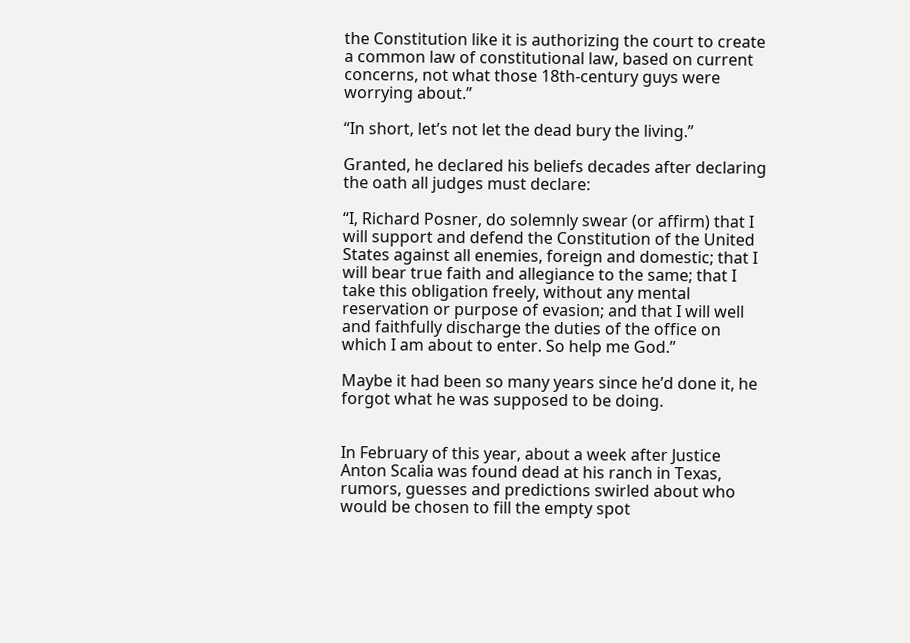the Constitution like it is authorizing the court to create a common law of constitutional law, based on current concerns, not what those 18th-century guys were worrying about.”

“In short, let’s not let the dead bury the living.”

Granted, he declared his beliefs decades after declaring the oath all judges must declare:

“I, Richard Posner, do solemnly swear (or affirm) that I will support and defend the Constitution of the United States against all enemies, foreign and domestic; that I will bear true faith and allegiance to the same; that I take this obligation freely, without any mental reservation or purpose of evasion; and that I will well and faithfully discharge the duties of the office on which I am about to enter. So help me God.”

Maybe it had been so many years since he’d done it, he forgot what he was supposed to be doing.


In February of this year, about a week after Justice Anton Scalia was found dead at his ranch in Texas, rumors, guesses and predictions swirled about who would be chosen to fill the empty spot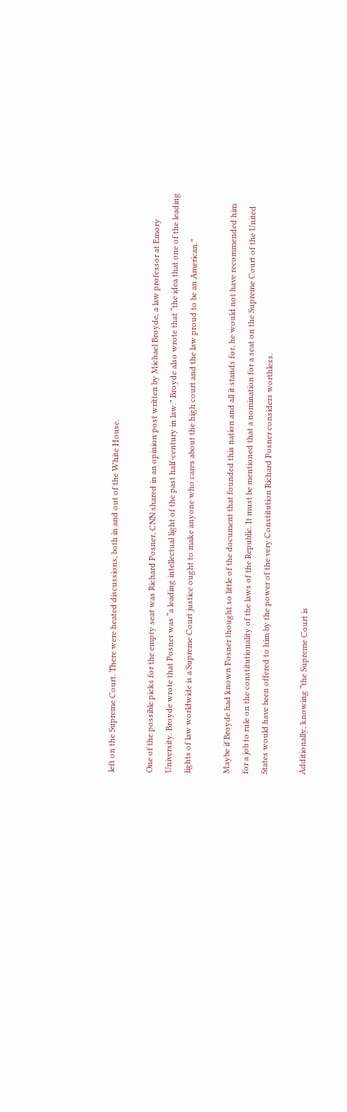left on the Supreme Court. There were heated discussions, both in and out of the White House.

One of the possible picks for the empty seat was Richard Posner, CNN shared in an opinion post written by Michael Broyde, a law professor at Emory University. Broyde wrote that Posner was “a leading intellectual light of the past half-century in law.” Broyde also wrote that “the idea that one of the leading lights of law worldwide is a Supreme Court justice ought to make anyone who cares about the high court and the law proud to be an American.”

Maybe if Broyde had known Posner thought so little of the document that founded this nation and all it stands for, he would not have recommended him for a job to rule on the constitutionality of the laws of the Republic. It must be mentioned that a nomination for a seat on the Supreme Court of the United States would have been offered to him by the power of the very Constitution Richard Posner considers worthless.

Additionally, knowing “the Supreme Court is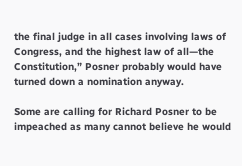the final judge in all cases involving laws of Congress, and the highest law of all—the Constitution,” Posner probably would have turned down a nomination anyway.

Some are calling for Richard Posner to be impeached as many cannot believe he would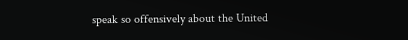speak so offensively about the United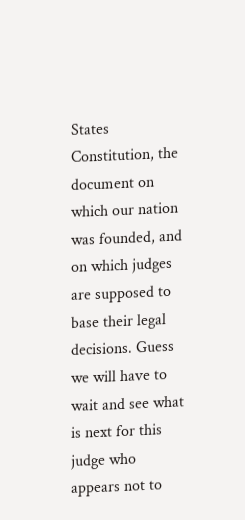States Constitution, the document on which our nation was founded, and on which judges are supposed to base their legal decisions. Guess we will have to wait and see what is next for this judge who appears not to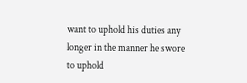want to uphold his duties any longer in the manner he swore to uphold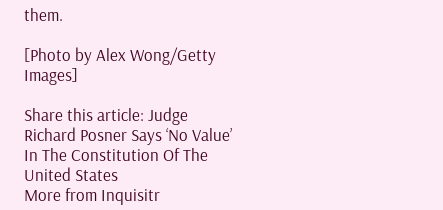them.

[Photo by Alex Wong/Getty Images]

Share this article: Judge Richard Posner Says ‘No Value’ In The Constitution Of The United States
More from Inquisitr